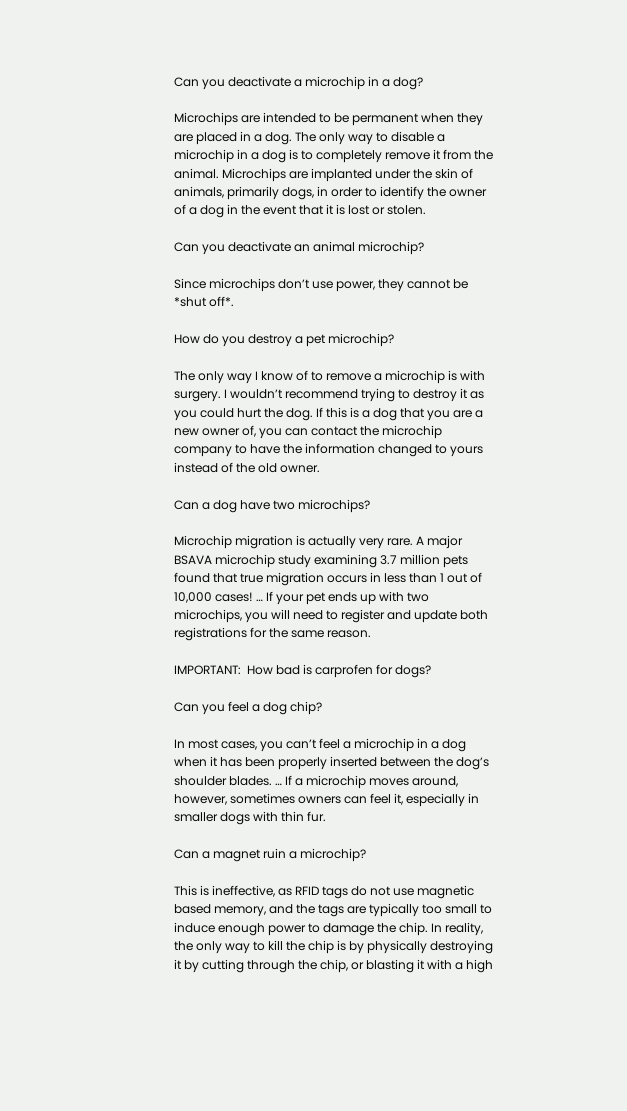Can you deactivate a microchip in a dog?

Microchips are intended to be permanent when they are placed in a dog. The only way to disable a microchip in a dog is to completely remove it from the animal. Microchips are implanted under the skin of animals, primarily dogs, in order to identify the owner of a dog in the event that it is lost or stolen.

Can you deactivate an animal microchip?

Since microchips don’t use power, they cannot be *shut off*.

How do you destroy a pet microchip?

The only way I know of to remove a microchip is with surgery. I wouldn’t recommend trying to destroy it as you could hurt the dog. If this is a dog that you are a new owner of, you can contact the microchip company to have the information changed to yours instead of the old owner.

Can a dog have two microchips?

Microchip migration is actually very rare. A major BSAVA microchip study examining 3.7 million pets found that true migration occurs in less than 1 out of 10,000 cases! … If your pet ends up with two microchips, you will need to register and update both registrations for the same reason.

IMPORTANT:  How bad is carprofen for dogs?

Can you feel a dog chip?

In most cases, you can’t feel a microchip in a dog when it has been properly inserted between the dog’s shoulder blades. … If a microchip moves around, however, sometimes owners can feel it, especially in smaller dogs with thin fur.

Can a magnet ruin a microchip?

This is ineffective, as RFID tags do not use magnetic based memory, and the tags are typically too small to induce enough power to damage the chip. In reality, the only way to kill the chip is by physically destroying it by cutting through the chip, or blasting it with a high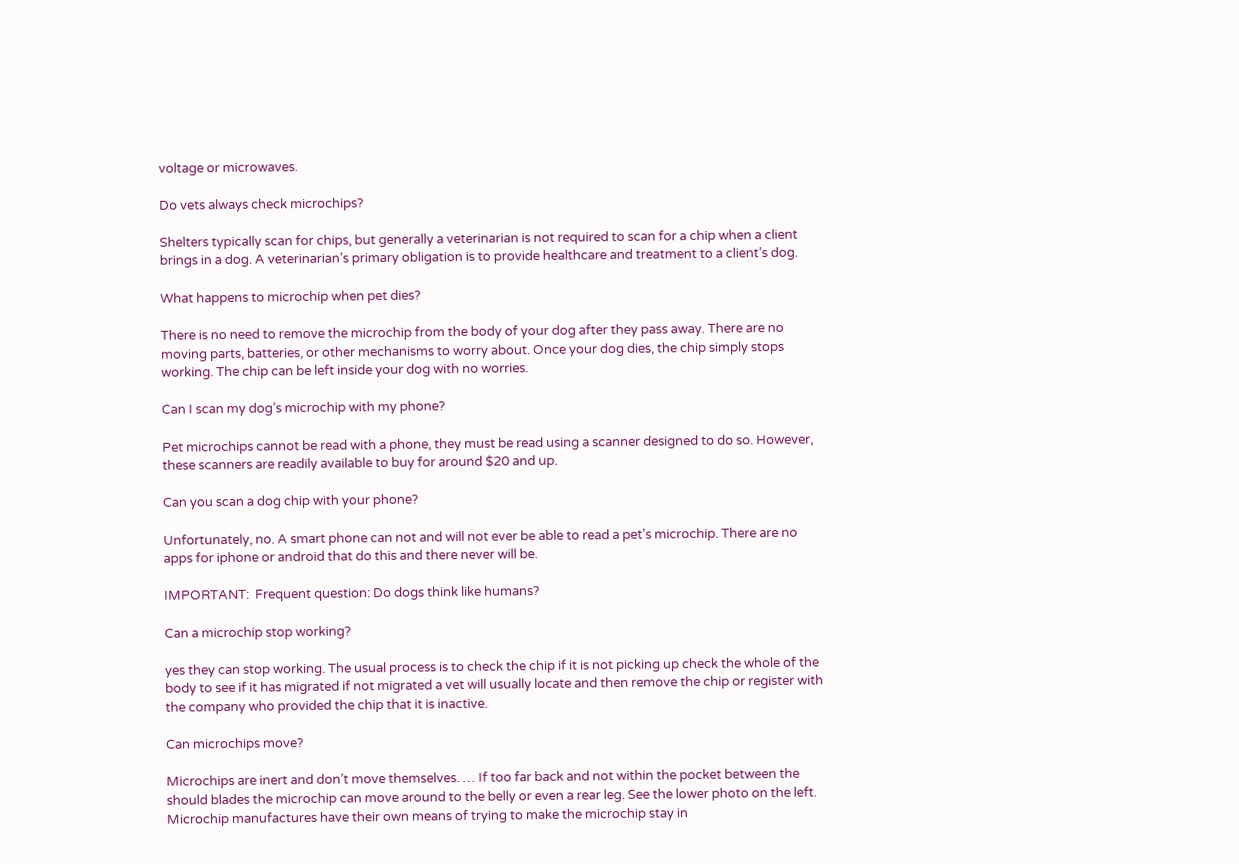voltage or microwaves.

Do vets always check microchips?

Shelters typically scan for chips, but generally a veterinarian is not required to scan for a chip when a client brings in a dog. A veterinarian’s primary obligation is to provide healthcare and treatment to a client’s dog.

What happens to microchip when pet dies?

There is no need to remove the microchip from the body of your dog after they pass away. There are no moving parts, batteries, or other mechanisms to worry about. Once your dog dies, the chip simply stops working. The chip can be left inside your dog with no worries.

Can I scan my dog’s microchip with my phone?

Pet microchips cannot be read with a phone, they must be read using a scanner designed to do so. However, these scanners are readily available to buy for around $20 and up.

Can you scan a dog chip with your phone?

Unfortunately, no. A smart phone can not and will not ever be able to read a pet’s microchip. There are no apps for iphone or android that do this and there never will be.

IMPORTANT:  Frequent question: Do dogs think like humans?

Can a microchip stop working?

yes they can stop working. The usual process is to check the chip if it is not picking up check the whole of the body to see if it has migrated if not migrated a vet will usually locate and then remove the chip or register with the company who provided the chip that it is inactive.

Can microchips move?

Microchips are inert and don’t move themselves. … If too far back and not within the pocket between the should blades the microchip can move around to the belly or even a rear leg. See the lower photo on the left. Microchip manufactures have their own means of trying to make the microchip stay in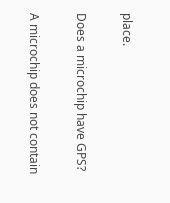place.

Does a microchip have GPS?

A microchip does not contain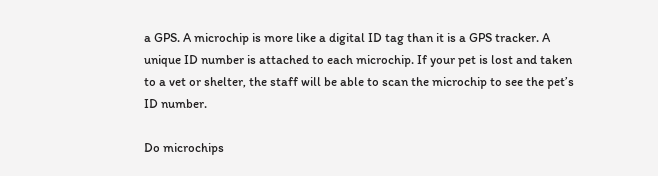a GPS. A microchip is more like a digital ID tag than it is a GPS tracker. A unique ID number is attached to each microchip. If your pet is lost and taken to a vet or shelter, the staff will be able to scan the microchip to see the pet’s ID number.

Do microchips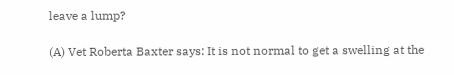leave a lump?

(A) Vet Roberta Baxter says: It is not normal to get a swelling at the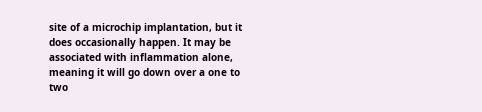site of a microchip implantation, but it does occasionally happen. It may be associated with inflammation alone, meaning it will go down over a one to two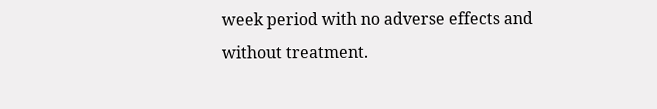week period with no adverse effects and without treatment.